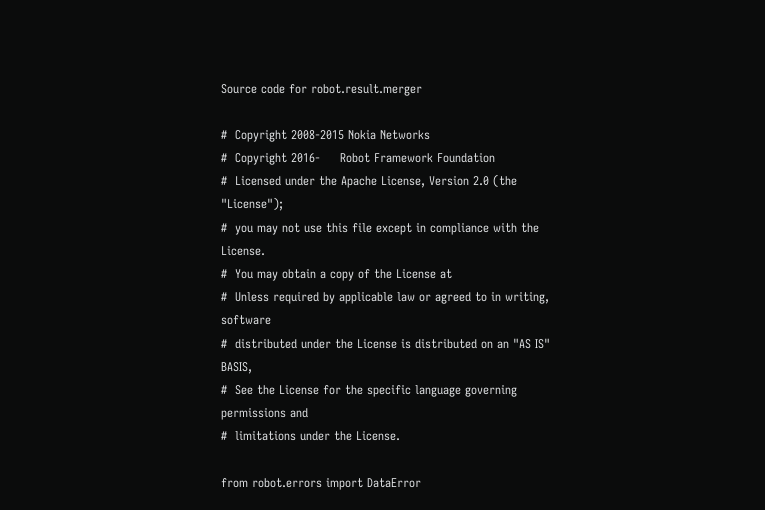Source code for robot.result.merger

#  Copyright 2008-2015 Nokia Networks
#  Copyright 2016-     Robot Framework Foundation
#  Licensed under the Apache License, Version 2.0 (the "License");
#  you may not use this file except in compliance with the License.
#  You may obtain a copy of the License at
#  Unless required by applicable law or agreed to in writing, software
#  distributed under the License is distributed on an "AS IS" BASIS,
#  See the License for the specific language governing permissions and
#  limitations under the License.

from robot.errors import DataError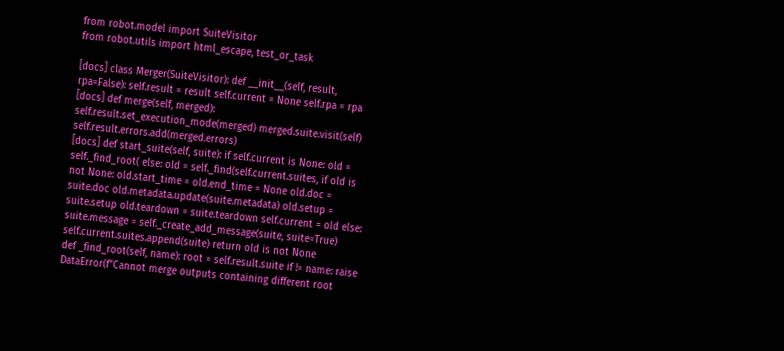from robot.model import SuiteVisitor
from robot.utils import html_escape, test_or_task

[docs] class Merger(SuiteVisitor): def __init__(self, result, rpa=False): self.result = result self.current = None self.rpa = rpa
[docs] def merge(self, merged): self.result.set_execution_mode(merged) merged.suite.visit(self) self.result.errors.add(merged.errors)
[docs] def start_suite(self, suite): if self.current is None: old = self._find_root( else: old = self._find(self.current.suites, if old is not None: old.start_time = old.end_time = None old.doc = suite.doc old.metadata.update(suite.metadata) old.setup = suite.setup old.teardown = suite.teardown self.current = old else: suite.message = self._create_add_message(suite, suite=True) self.current.suites.append(suite) return old is not None
def _find_root(self, name): root = self.result.suite if != name: raise DataError(f"Cannot merge outputs containing different root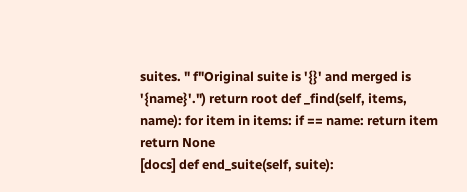suites. " f"Original suite is '{}' and merged is '{name}'.") return root def _find(self, items, name): for item in items: if == name: return item return None
[docs] def end_suite(self, suite):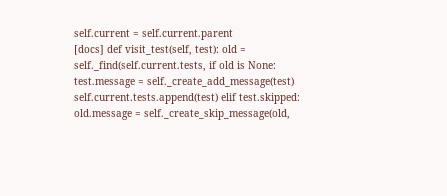self.current = self.current.parent
[docs] def visit_test(self, test): old = self._find(self.current.tests, if old is None: test.message = self._create_add_message(test) self.current.tests.append(test) elif test.skipped: old.message = self._create_skip_message(old,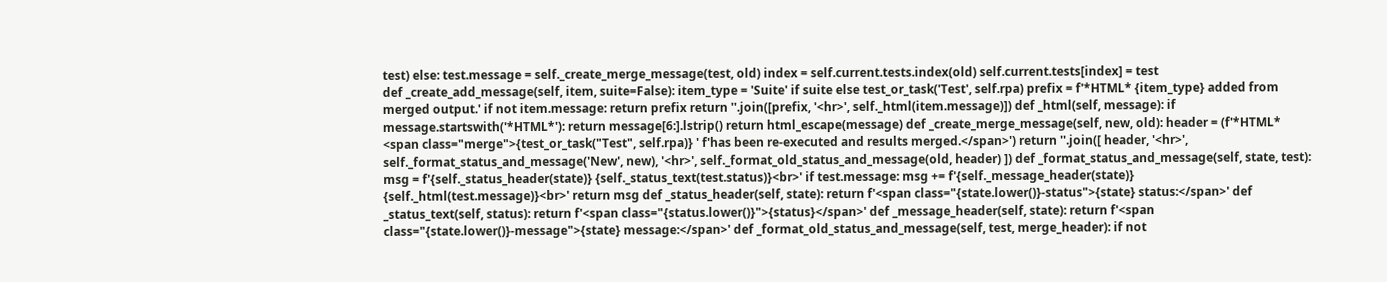test) else: test.message = self._create_merge_message(test, old) index = self.current.tests.index(old) self.current.tests[index] = test
def _create_add_message(self, item, suite=False): item_type = 'Suite' if suite else test_or_task('Test', self.rpa) prefix = f'*HTML* {item_type} added from merged output.' if not item.message: return prefix return ''.join([prefix, '<hr>', self._html(item.message)]) def _html(self, message): if message.startswith('*HTML*'): return message[6:].lstrip() return html_escape(message) def _create_merge_message(self, new, old): header = (f'*HTML* <span class="merge">{test_or_task("Test", self.rpa)} ' f'has been re-executed and results merged.</span>') return ''.join([ header, '<hr>', self._format_status_and_message('New', new), '<hr>', self._format_old_status_and_message(old, header) ]) def _format_status_and_message(self, state, test): msg = f'{self._status_header(state)} {self._status_text(test.status)}<br>' if test.message: msg += f'{self._message_header(state)} {self._html(test.message)}<br>' return msg def _status_header(self, state): return f'<span class="{state.lower()}-status">{state} status:</span>' def _status_text(self, status): return f'<span class="{status.lower()}">{status}</span>' def _message_header(self, state): return f'<span class="{state.lower()}-message">{state} message:</span>' def _format_old_status_and_message(self, test, merge_header): if not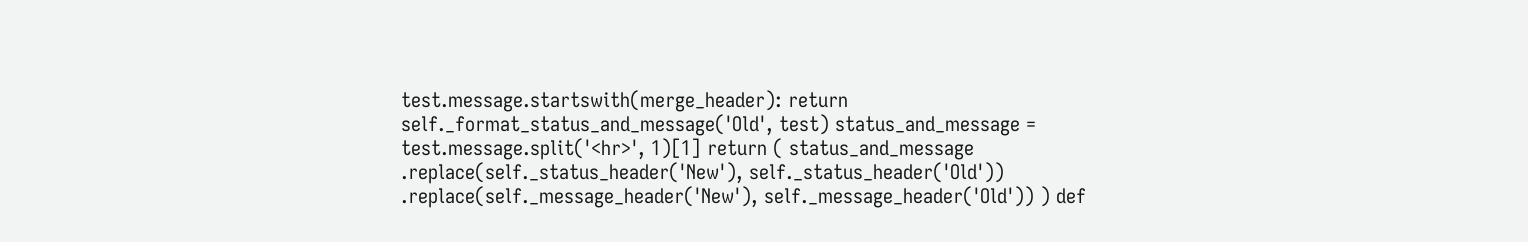test.message.startswith(merge_header): return self._format_status_and_message('Old', test) status_and_message = test.message.split('<hr>', 1)[1] return ( status_and_message .replace(self._status_header('New'), self._status_header('Old')) .replace(self._message_header('New'), self._message_header('Old')) ) def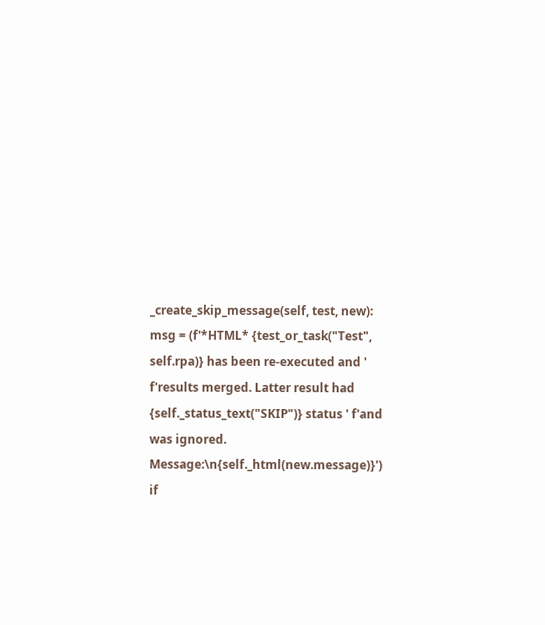_create_skip_message(self, test, new): msg = (f'*HTML* {test_or_task("Test", self.rpa)} has been re-executed and ' f'results merged. Latter result had {self._status_text("SKIP")} status ' f'and was ignored. Message:\n{self._html(new.message)}') if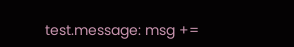test.message: msg +=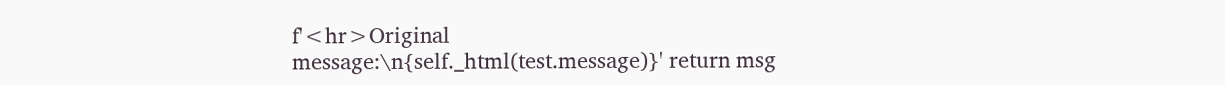f'<hr>Original message:\n{self._html(test.message)}' return msg